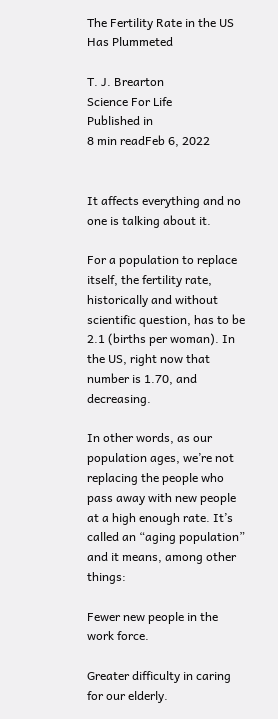The Fertility Rate in the US Has Plummeted

T. J. Brearton
Science For Life
Published in
8 min readFeb 6, 2022


It affects everything and no one is talking about it.

For a population to replace itself, the fertility rate, historically and without scientific question, has to be 2.1 (births per woman). In the US, right now that number is 1.70, and decreasing.

In other words, as our population ages, we’re not replacing the people who pass away with new people at a high enough rate. It’s called an “aging population” and it means, among other things:

Fewer new people in the work force.

Greater difficulty in caring for our elderly.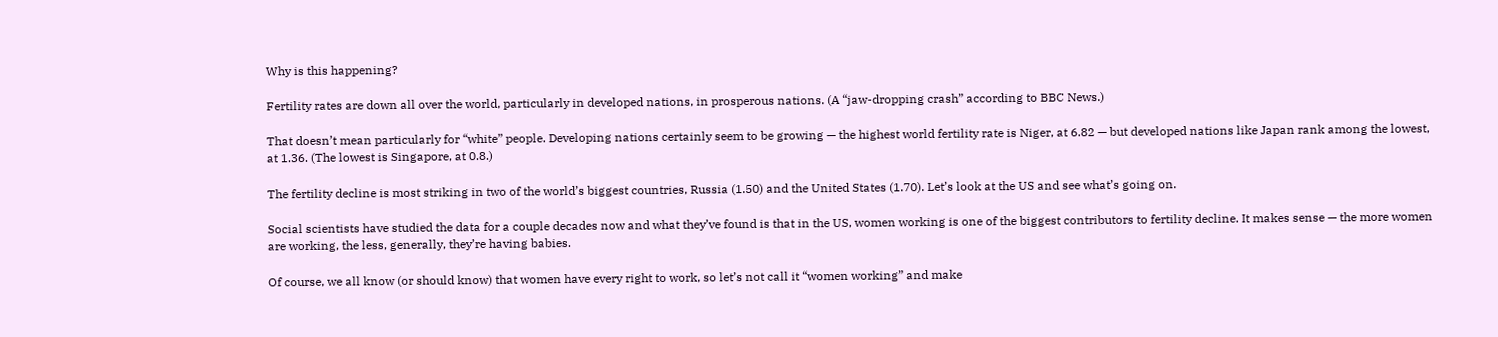Why is this happening?

Fertility rates are down all over the world, particularly in developed nations, in prosperous nations. (A “jaw-dropping crash” according to BBC News.)

That doesn’t mean particularly for “white” people. Developing nations certainly seem to be growing — the highest world fertility rate is Niger, at 6.82 — but developed nations like Japan rank among the lowest, at 1.36. (The lowest is Singapore, at 0.8.)

The fertility decline is most striking in two of the world’s biggest countries, Russia (1.50) and the United States (1.70). Let’s look at the US and see what’s going on.

Social scientists have studied the data for a couple decades now and what they’ve found is that in the US, women working is one of the biggest contributors to fertility decline. It makes sense — the more women are working, the less, generally, they’re having babies.

Of course, we all know (or should know) that women have every right to work, so let’s not call it “women working” and make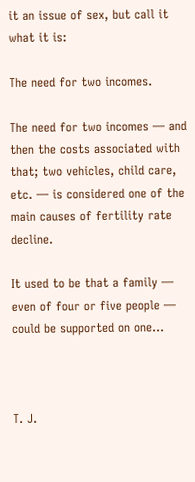it an issue of sex, but call it what it is:

The need for two incomes.

The need for two incomes — and then the costs associated with that; two vehicles, child care, etc. — is considered one of the main causes of fertility rate decline.

It used to be that a family — even of four or five people — could be supported on one…



T. J.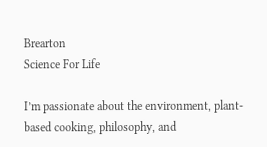Brearton
Science For Life

I’m passionate about the environment, plant-based cooking, philosophy, and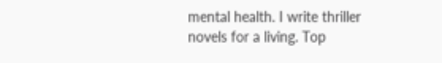mental health. I write thriller novels for a living. Top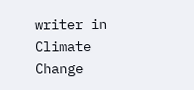writer in Climate Change